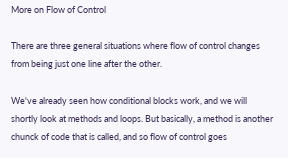More on Flow of Control

There are three general situations where flow of control changes from being just one line after the other.

We've already seen how conditional blocks work, and we will shortly look at methods and loops. But basically, a method is another chunck of code that is called, and so flow of control goes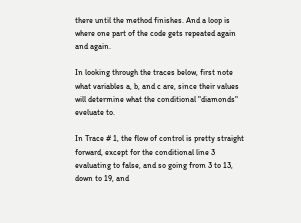there until the method finishes. And a loop is where one part of the code gets repeated again and again.

In looking through the traces below, first note what variables a, b, and c are, since their values will determine what the conditional "diamonds" eveluate to.

In Trace # 1, the flow of control is pretty straight forward, except for the conditional line 3 evaluating to false, and so going from 3 to 13, down to 19, and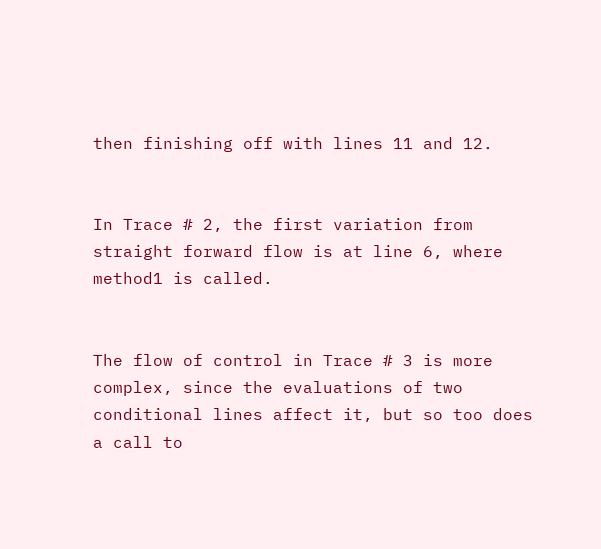then finishing off with lines 11 and 12.


In Trace # 2, the first variation from straight forward flow is at line 6, where method1 is called.


The flow of control in Trace # 3 is more complex, since the evaluations of two conditional lines affect it, but so too does a call to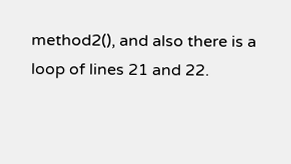method2(), and also there is a loop of lines 21 and 22.